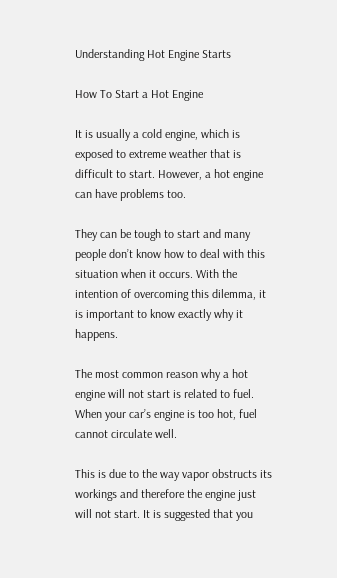Understanding Hot Engine Starts

How To Start a Hot Engine

It is usually a cold engine, which is exposed to extreme weather that is difficult to start. However, a hot engine can have problems too.

They can be tough to start and many people don’t know how to deal with this situation when it occurs. With the intention of overcoming this dilemma, it is important to know exactly why it happens.

The most common reason why a hot engine will not start is related to fuel. When your car’s engine is too hot, fuel cannot circulate well.

This is due to the way vapor obstructs its workings and therefore the engine just will not start. It is suggested that you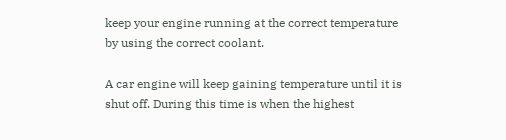keep your engine running at the correct temperature by using the correct coolant.

A car engine will keep gaining temperature until it is shut off. During this time is when the highest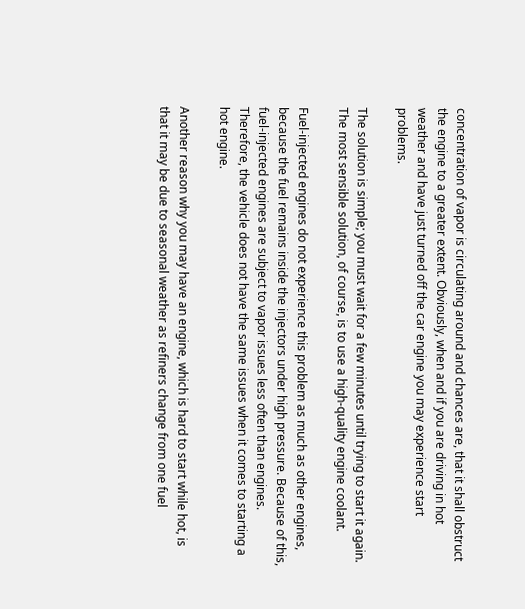concentration of vapor is circulating around and chances are, that it shall obstruct the engine to a greater extent. Obviously, when and if you are driving in hot weather and have just turned off the car engine you may experience start problems.

The solution is simple; you must wait for a few minutes until trying to start it again. The most sensible solution, of course, is to use a high-quality engine coolant.

Fuel-injected engines do not experience this problem as much as other engines, because the fuel remains inside the injectors under high pressure. Because of this, fuel-injected engines are subject to vapor issues less often than engines. Therefore, the vehicle does not have the same issues when it comes to starting a hot engine.

Another reason why you may have an engine, which is hard to start while hot, is that it may be due to seasonal weather as refiners change from one fuel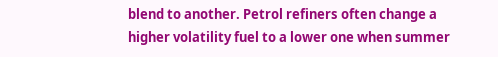blend to another. Petrol refiners often change a higher volatility fuel to a lower one when summer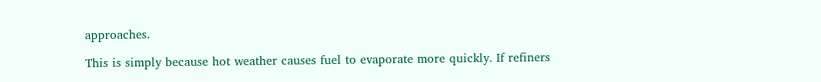approaches.

This is simply because hot weather causes fuel to evaporate more quickly. If refiners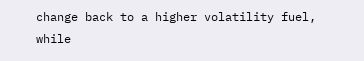change back to a higher volatility fuel, while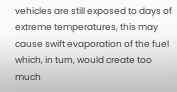vehicles are still exposed to days of extreme temperatures, this may cause swift evaporation of the fuel which, in turn, would create too much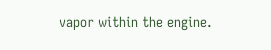vapor within the engine.